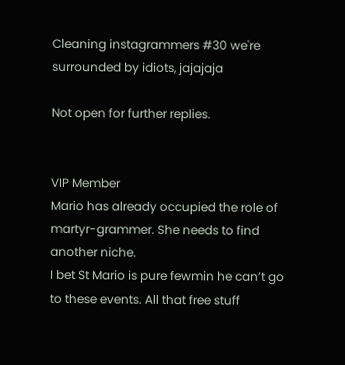Cleaning instagrammers #30 we're surrounded by idiots, jajajaja

Not open for further replies.


VIP Member
Mario has already occupied the role of martyr-grammer. She needs to find another niche.
I bet St Mario is pure fewmin he can’t go to these events. All that free stuff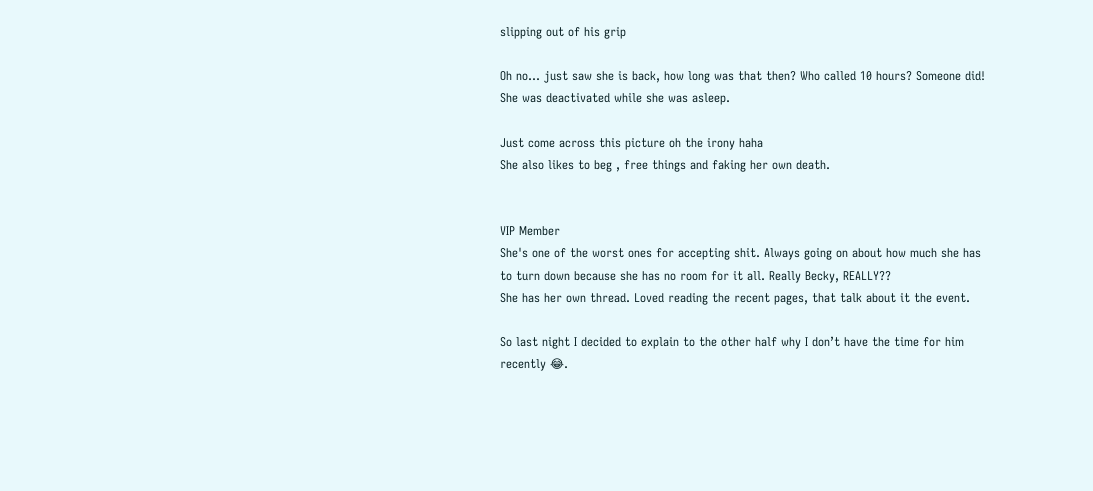slipping out of his grip

Oh no... just saw she is back, how long was that then? Who called 10 hours? Someone did!
She was deactivated while she was asleep.

Just come across this picture oh the irony haha
She also likes to beg , free things and faking her own death.


VIP Member
She's one of the worst ones for accepting shit. Always going on about how much she has to turn down because she has no room for it all. Really Becky, REALLY??
She has her own thread. Loved reading the recent pages, that talk about it the event.

So last night I decided to explain to the other half why I don’t have the time for him recently 😂.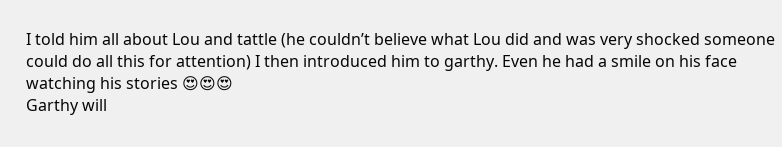I told him all about Lou and tattle (he couldn’t believe what Lou did and was very shocked someone could do all this for attention) I then introduced him to garthy. Even he had a smile on his face watching his stories 😍😍😍
Garthy will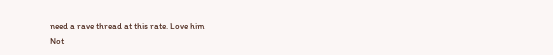need a rave thread at this rate. Love him
Not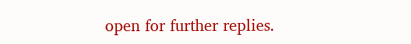open for further replies.